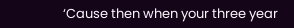‘Cause then when your three year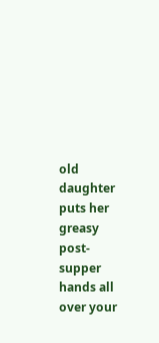old daughter puts her greasy post-supper hands all over your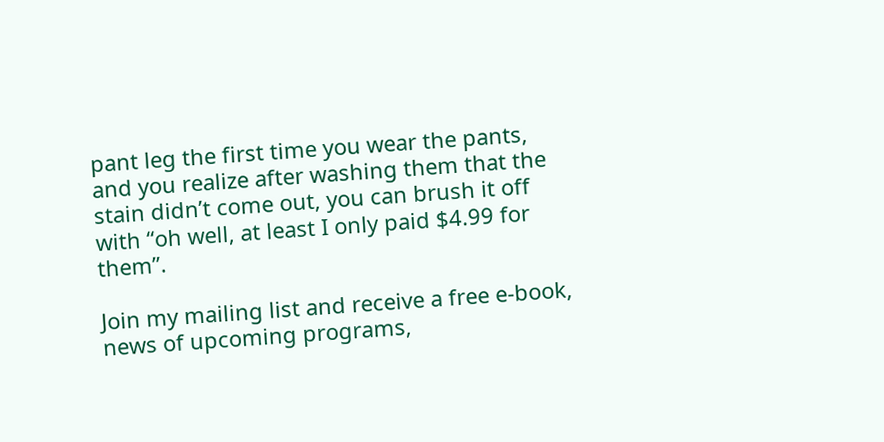pant leg the first time you wear the pants, and you realize after washing them that the stain didn’t come out, you can brush it off with “oh well, at least I only paid $4.99 for them”.

Join my mailing list and receive a free e-book, news of upcoming programs,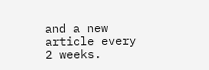and a new article every 2 weeks.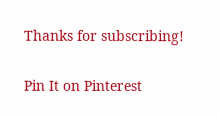Thanks for subscribing!

Pin It on Pinterest